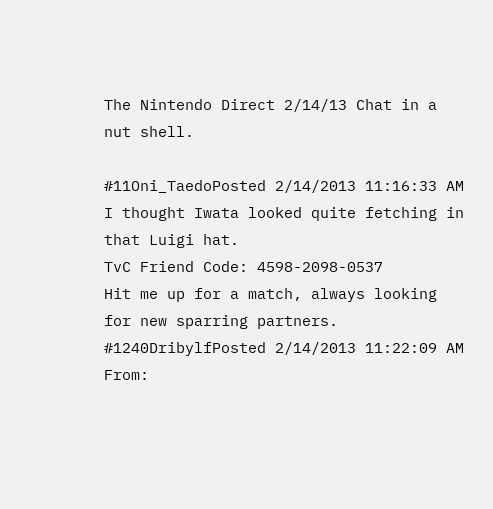The Nintendo Direct 2/14/13 Chat in a nut shell.

#11Oni_TaedoPosted 2/14/2013 11:16:33 AM
I thought Iwata looked quite fetching in that Luigi hat.
TvC Friend Code: 4598-2098-0537
Hit me up for a match, always looking for new sparring partners.
#1240DribylfPosted 2/14/2013 11:22:09 AM
From: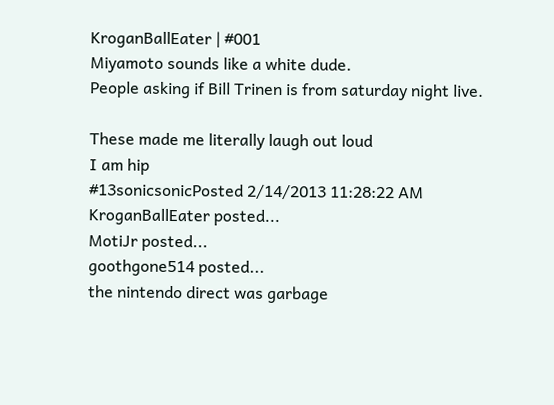KroganBallEater | #001
Miyamoto sounds like a white dude.
People asking if Bill Trinen is from saturday night live.

These made me literally laugh out loud
I am hip
#13sonicsonicPosted 2/14/2013 11:28:22 AM
KroganBallEater posted...
MotiJr posted...
goothgone514 posted...
the nintendo direct was garbage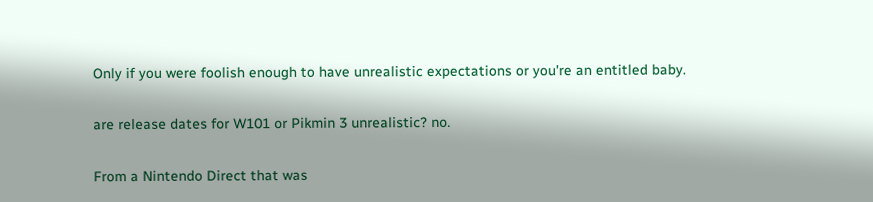Only if you were foolish enough to have unrealistic expectations or you're an entitled baby.

are release dates for W101 or Pikmin 3 unrealistic? no.

From a Nintendo Direct that was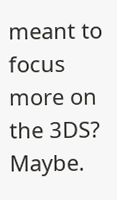meant to focus more on the 3DS? Maybe.